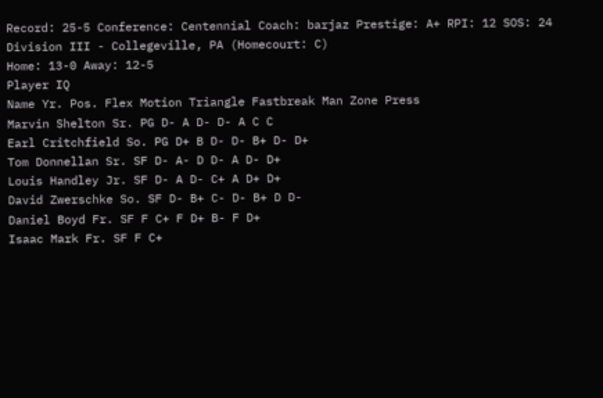Record: 25-5 Conference: Centennial Coach: barjaz Prestige: A+ RPI: 12 SOS: 24
Division III - Collegeville, PA (Homecourt: C)
Home: 13-0 Away: 12-5
Player IQ
Name Yr. Pos. Flex Motion Triangle Fastbreak Man Zone Press
Marvin Shelton Sr. PG D- A D- D- A C C
Earl Critchfield So. PG D+ B D- D- B+ D- D+
Tom Donnellan Sr. SF D- A- D D- A D- D+
Louis Handley Jr. SF D- A D- C+ A D+ D+
David Zwerschke So. SF D- B+ C- D- B+ D D-
Daniel Boyd Fr. SF F C+ F D+ B- F D+
Isaac Mark Fr. SF F C+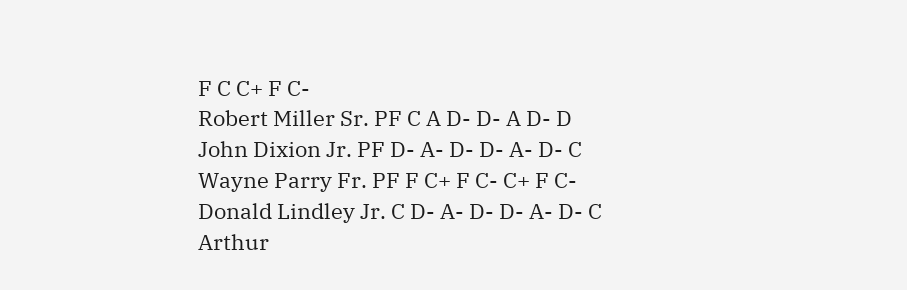F C C+ F C-
Robert Miller Sr. PF C A D- D- A D- D
John Dixion Jr. PF D- A- D- D- A- D- C
Wayne Parry Fr. PF F C+ F C- C+ F C-
Donald Lindley Jr. C D- A- D- D- A- D- C
Arthur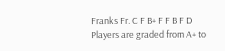Franks Fr. C F B+ F F B F D
Players are graded from A+ to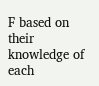F based on their knowledge of each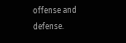offense and defense.